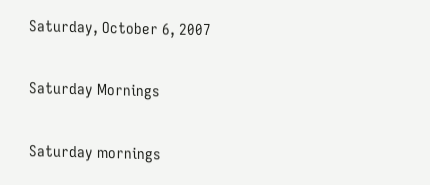Saturday, October 6, 2007

Saturday Mornings

Saturday mornings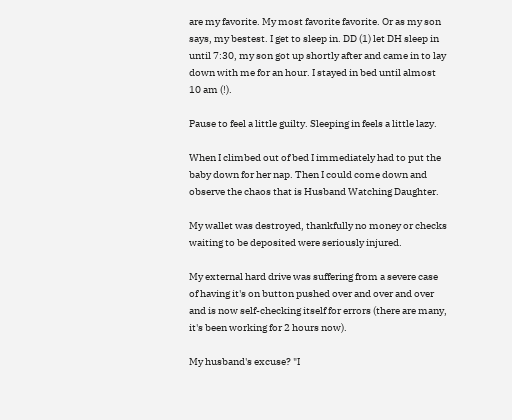are my favorite. My most favorite favorite. Or as my son says, my bestest. I get to sleep in. DD (1) let DH sleep in until 7:30, my son got up shortly after and came in to lay down with me for an hour. I stayed in bed until almost 10 am (!).

Pause to feel a little guilty. Sleeping in feels a little lazy.

When I climbed out of bed I immediately had to put the baby down for her nap. Then I could come down and observe the chaos that is Husband Watching Daughter.

My wallet was destroyed, thankfully no money or checks waiting to be deposited were seriously injured.

My external hard drive was suffering from a severe case of having it's on button pushed over and over and over and is now self-checking itself for errors (there are many, it's been working for 2 hours now).

My husband's excuse? "I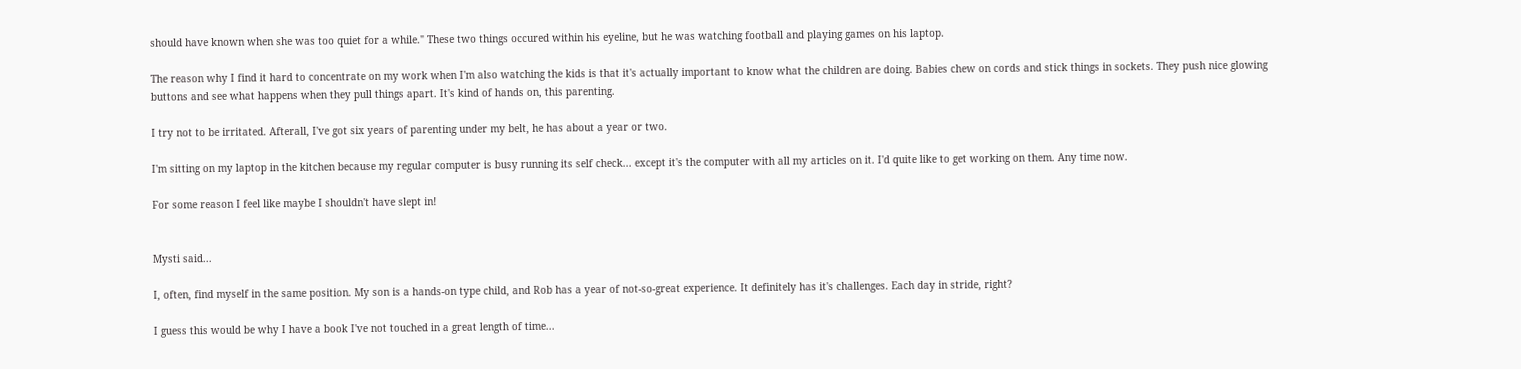should have known when she was too quiet for a while." These two things occured within his eyeline, but he was watching football and playing games on his laptop.

The reason why I find it hard to concentrate on my work when I'm also watching the kids is that it's actually important to know what the children are doing. Babies chew on cords and stick things in sockets. They push nice glowing buttons and see what happens when they pull things apart. It's kind of hands on, this parenting.

I try not to be irritated. Afterall, I've got six years of parenting under my belt, he has about a year or two.

I'm sitting on my laptop in the kitchen because my regular computer is busy running its self check... except it's the computer with all my articles on it. I'd quite like to get working on them. Any time now.

For some reason I feel like maybe I shouldn't have slept in!


Mysti said...

I, often, find myself in the same position. My son is a hands-on type child, and Rob has a year of not-so-great experience. It definitely has it's challenges. Each day in stride, right?

I guess this would be why I have a book I've not touched in a great length of time...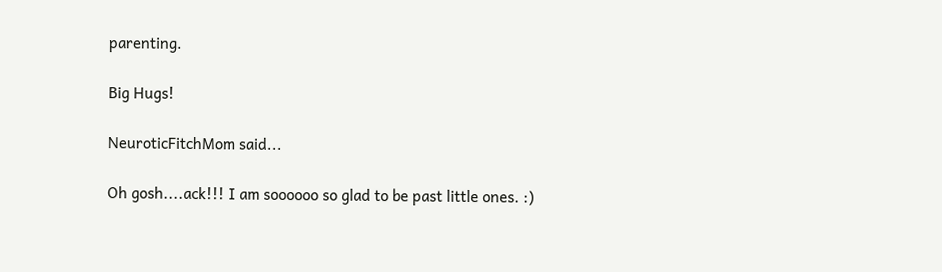parenting.

Big Hugs!

NeuroticFitchMom said...

Oh gosh....ack!!! I am soooooo so glad to be past little ones. :)